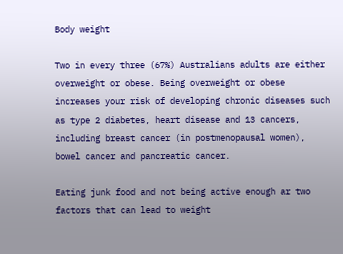Body weight

Two in every three (67%) Australians adults are either overweight or obese. Being overweight or obese increases your risk of developing chronic diseases such as type 2 diabetes, heart disease and 13 cancers, including breast cancer (in postmenopausal women), bowel cancer and pancreatic cancer.

Eating junk food and not being active enough ar two factors that can lead to weight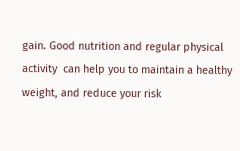gain. Good nutrition and regular physical activity  can help you to maintain a healthy weight, and reduce your risk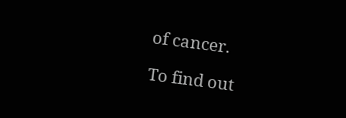of cancer.

To find out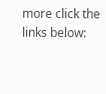more click the links below: